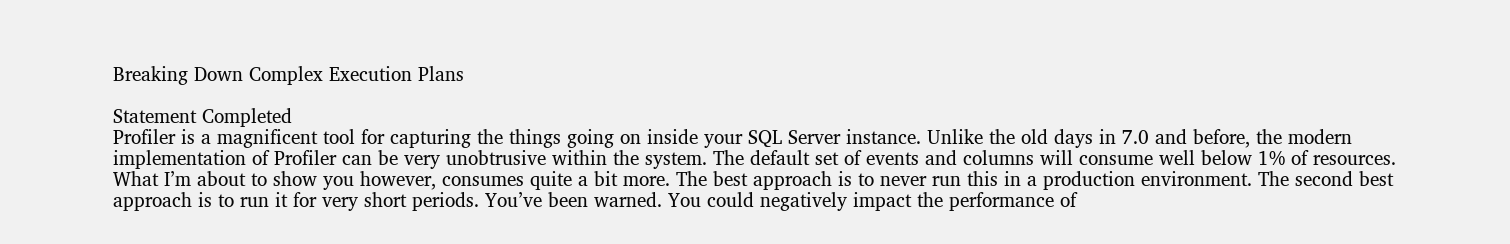Breaking Down Complex Execution Plans

Statement Completed
Profiler is a magnificent tool for capturing the things going on inside your SQL Server instance. Unlike the old days in 7.0 and before, the modern implementation of Profiler can be very unobtrusive within the system. The default set of events and columns will consume well below 1% of resources. What I’m about to show you however, consumes quite a bit more. The best approach is to never run this in a production environment. The second best approach is to run it for very short periods. You’ve been warned. You could negatively impact the performance of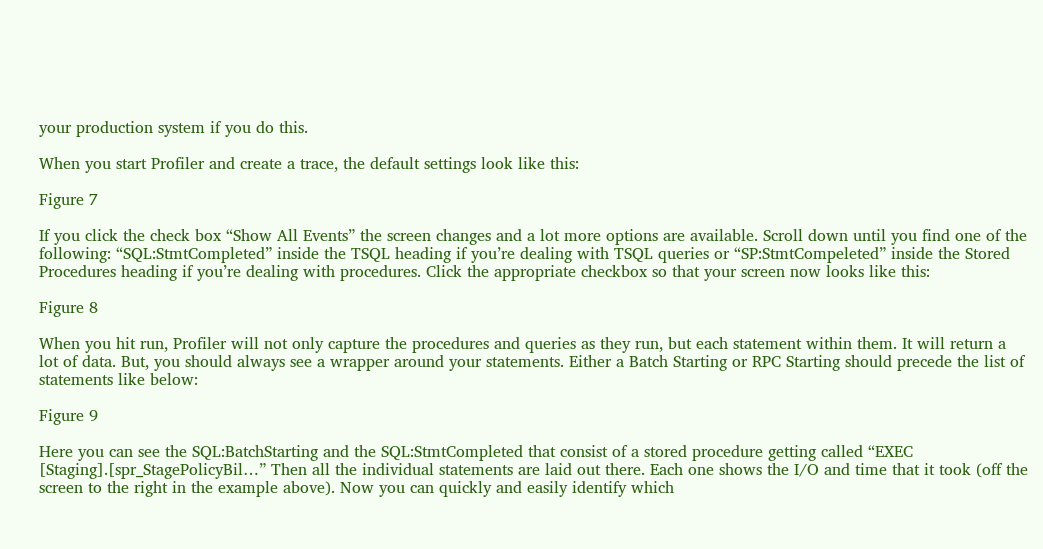your production system if you do this.

When you start Profiler and create a trace, the default settings look like this:

Figure 7

If you click the check box “Show All Events” the screen changes and a lot more options are available. Scroll down until you find one of the following: “SQL:StmtCompleted” inside the TSQL heading if you’re dealing with TSQL queries or “SP:StmtCompeleted” inside the Stored Procedures heading if you’re dealing with procedures. Click the appropriate checkbox so that your screen now looks like this:

Figure 8

When you hit run, Profiler will not only capture the procedures and queries as they run, but each statement within them. It will return a lot of data. But, you should always see a wrapper around your statements. Either a Batch Starting or RPC Starting should precede the list of statements like below:

Figure 9

Here you can see the SQL:BatchStarting and the SQL:StmtCompleted that consist of a stored procedure getting called “EXEC [Staging].[spr_StagePolicyBil…” Then all the individual statements are laid out there. Each one shows the I/O and time that it took (off the screen to the right in the example above). Now you can quickly and easily identify which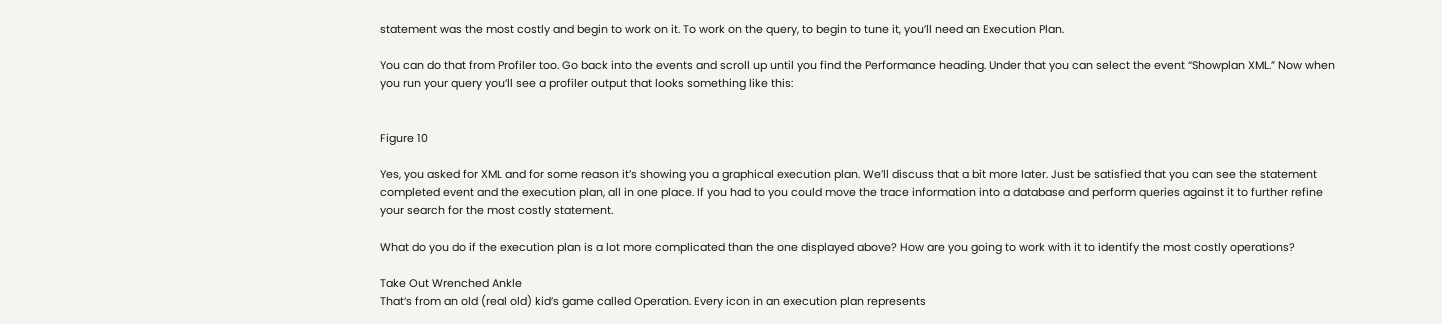statement was the most costly and begin to work on it. To work on the query, to begin to tune it, you’ll need an Execution Plan.

You can do that from Profiler too. Go back into the events and scroll up until you find the Performance heading. Under that you can select the event “Showplan XML.” Now when you run your query you’ll see a profiler output that looks something like this:


Figure 10

Yes, you asked for XML and for some reason it’s showing you a graphical execution plan. We’ll discuss that a bit more later. Just be satisfied that you can see the statement completed event and the execution plan, all in one place. If you had to you could move the trace information into a database and perform queries against it to further refine your search for the most costly statement.

What do you do if the execution plan is a lot more complicated than the one displayed above? How are you going to work with it to identify the most costly operations?

Take Out Wrenched Ankle
That’s from an old (real old) kid’s game called Operation. Every icon in an execution plan represents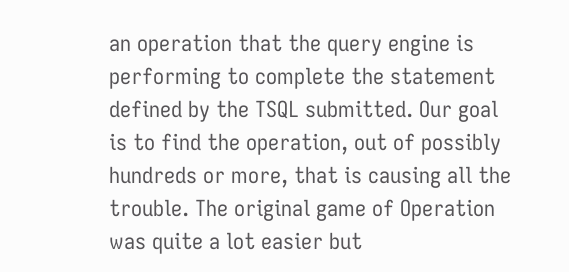an operation that the query engine is performing to complete the statement defined by the TSQL submitted. Our goal is to find the operation, out of possibly hundreds or more, that is causing all the trouble. The original game of Operation was quite a lot easier but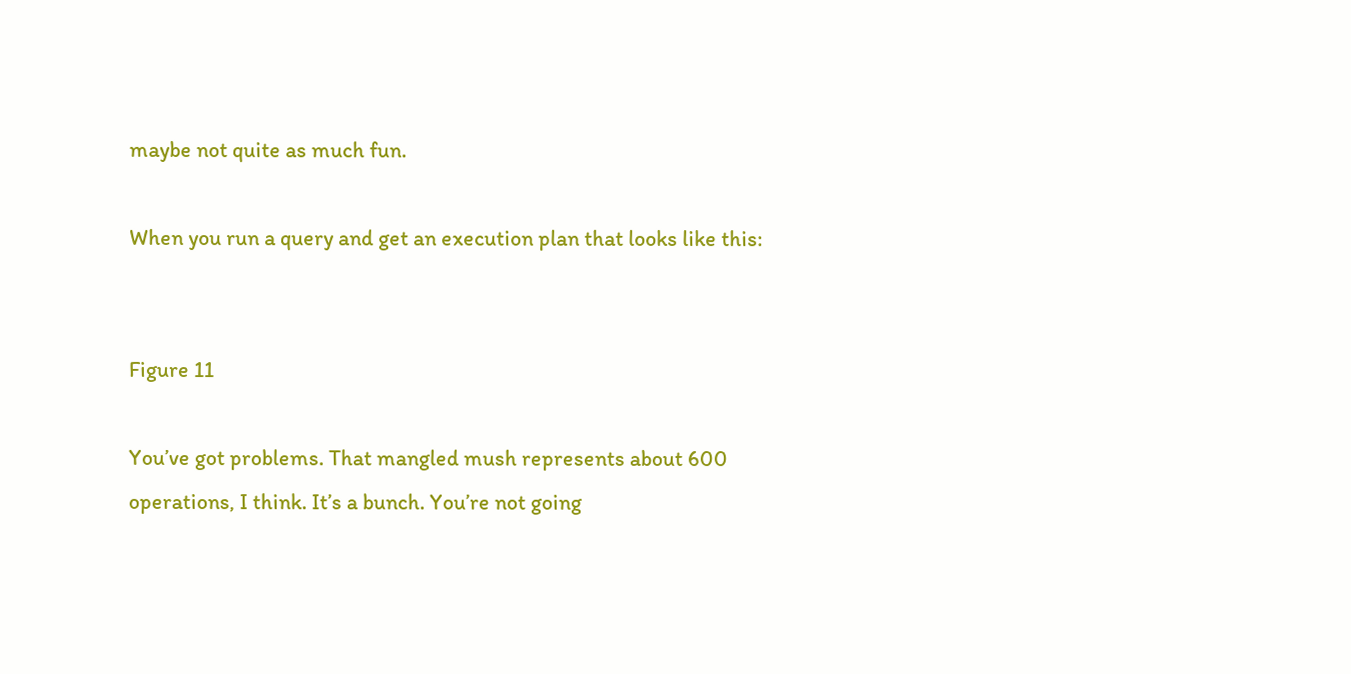maybe not quite as much fun.

When you run a query and get an execution plan that looks like this:


Figure 11

You’ve got problems. That mangled mush represents about 600 operations, I think. It’s a bunch. You’re not going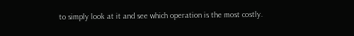to simply look at it and see which operation is the most costly.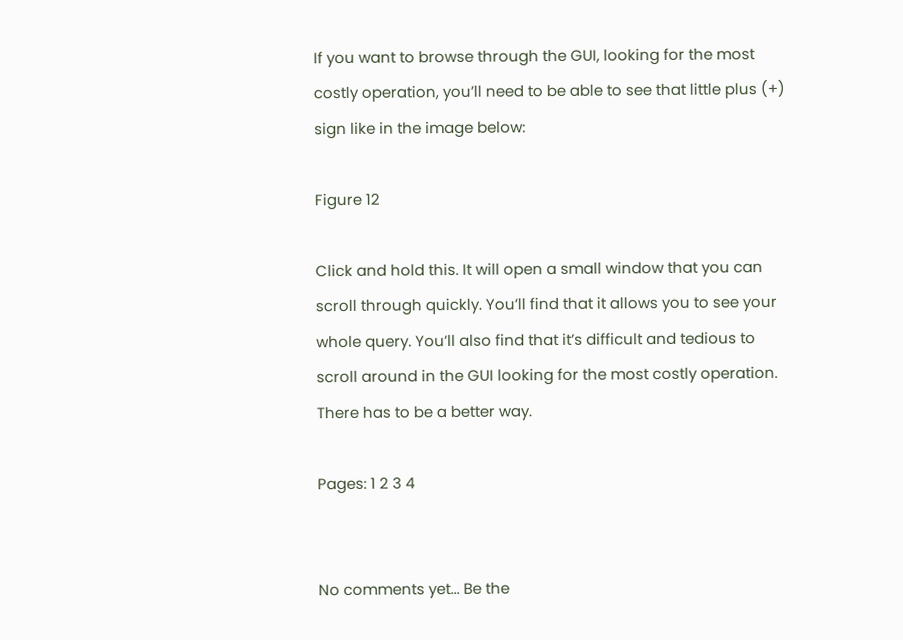If you want to browse through the GUI, looking for the most costly operation, you’ll need to be able to see that little plus (+) sign like in the image below:

Figure 12

Click and hold this. It will open a small window that you can scroll through quickly. You’ll find that it allows you to see your whole query. You’ll also find that it’s difficult and tedious to scroll around in the GUI looking for the most costly operation. There has to be a better way.

Pages: 1 2 3 4


No comments yet... Be the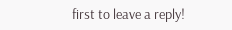first to leave a reply!